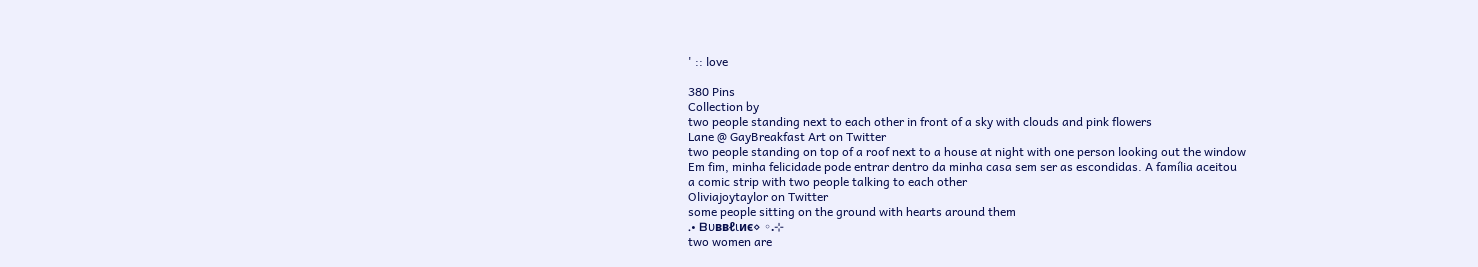' :: love

380 Pins
Collection by
two people standing next to each other in front of a sky with clouds and pink flowers
Lane @ GayBreakfast Art on Twitter
two people standing on top of a roof next to a house at night with one person looking out the window
Em fim, minha felicidade pode entrar dentro da minha casa sem ser as escondidas. A família aceitou
a comic strip with two people talking to each other
Oliviajoytaylor on Twitter
some people sitting on the ground with hearts around them
.• ᗷυввℓιиє⋄ ◦.⊹
two women are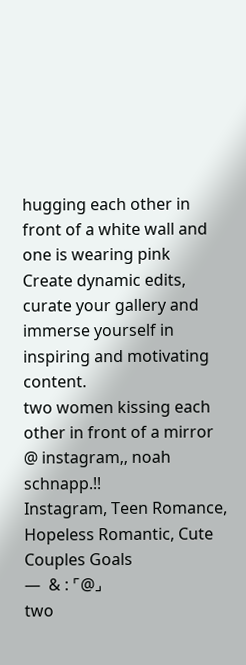hugging each other in front of a white wall and one is wearing pink
Create dynamic edits, curate your gallery and immerse yourself in inspiring and motivating content.
two women kissing each other in front of a mirror
@ instagram,, noah schnapp.!!
Instagram, Teen Romance, Hopeless Romantic, Cute Couples Goals
—  & : ⌜@⌟
two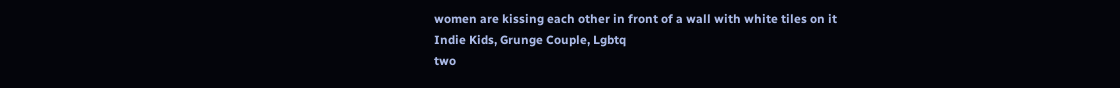women are kissing each other in front of a wall with white tiles on it
Indie Kids, Grunge Couple, Lgbtq
two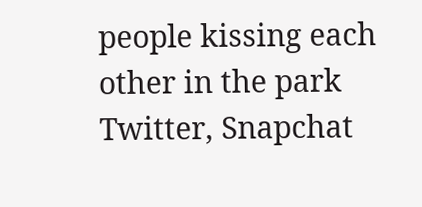people kissing each other in the park
Twitter, Snapchat